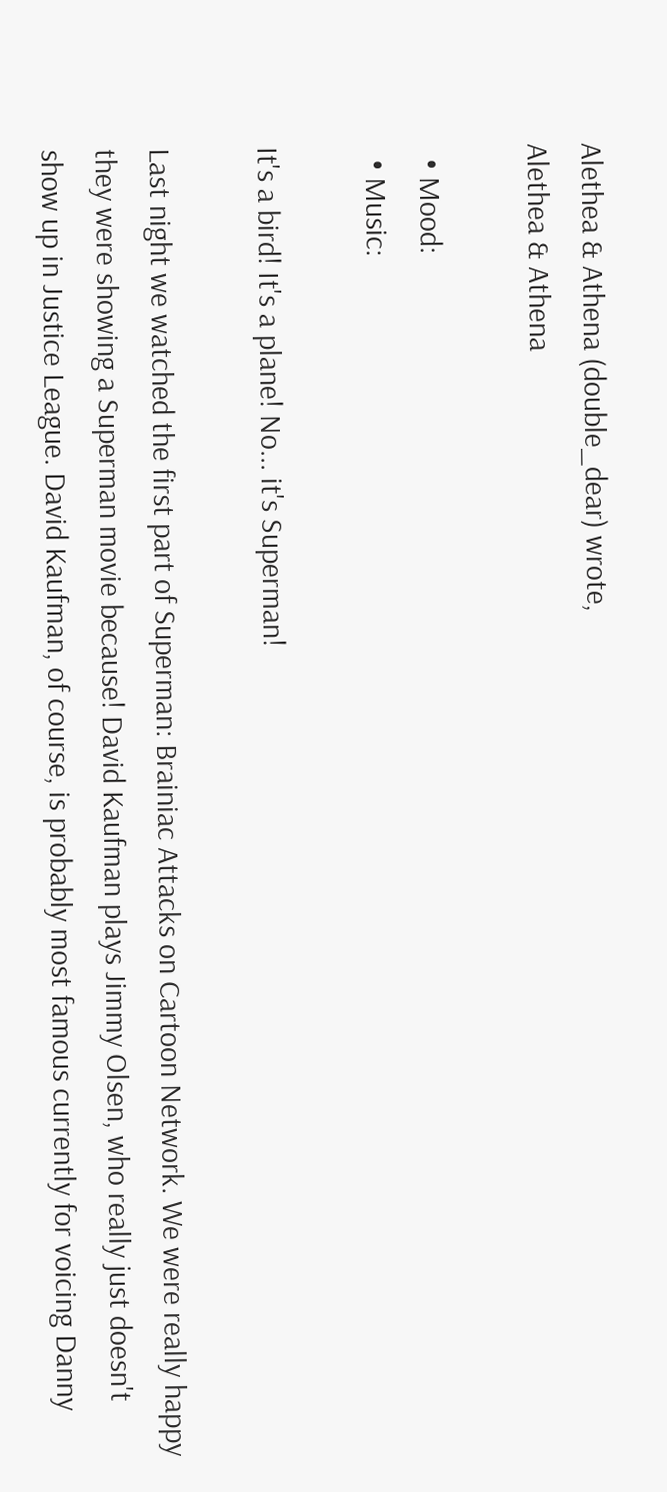Alethea & Athena (double_dear) wrote,
Alethea & Athena

  • Mood:
  • Music:

It's a bird! It's a plane! No... it's Superman!

Last night we watched the first part of Superman: Brainiac Attacks on Cartoon Network. We were really happy they were showing a Superman movie because! David Kaufman plays Jimmy Olsen, who really just doesn't show up in Justice League. David Kaufman, of course, is probably most famous currently for voicing Danny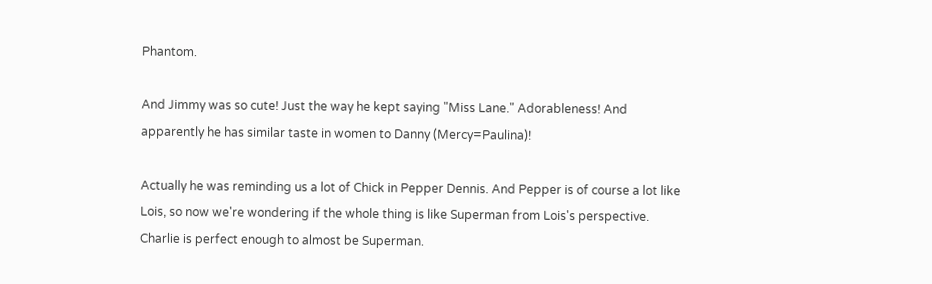Phantom.

And Jimmy was so cute! Just the way he kept saying "Miss Lane." Adorableness! And apparently he has similar taste in women to Danny (Mercy=Paulina)!

Actually he was reminding us a lot of Chick in Pepper Dennis. And Pepper is of course a lot like Lois, so now we're wondering if the whole thing is like Superman from Lois's perspective. Charlie is perfect enough to almost be Superman.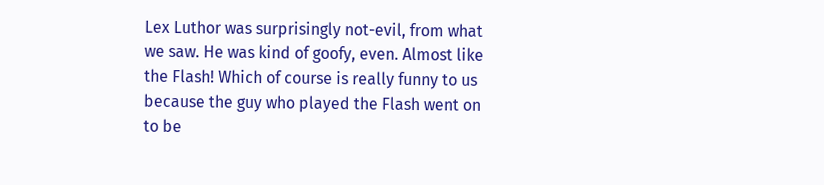Lex Luthor was surprisingly not-evil, from what we saw. He was kind of goofy, even. Almost like the Flash! Which of course is really funny to us because the guy who played the Flash went on to be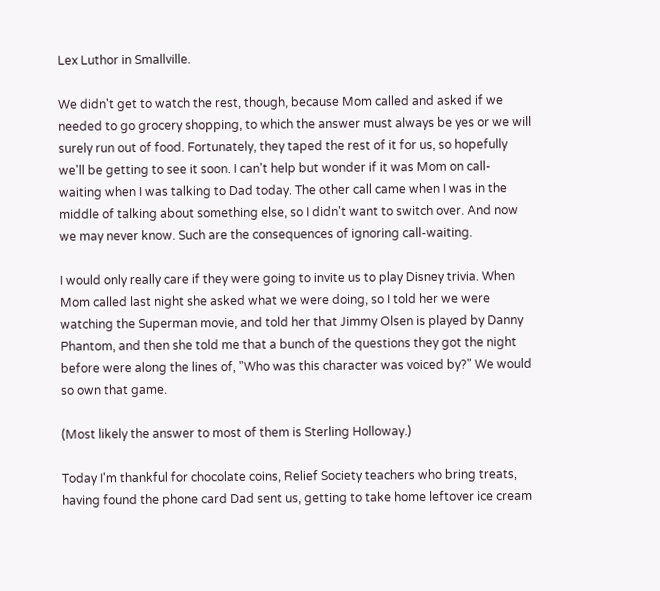Lex Luthor in Smallville.

We didn't get to watch the rest, though, because Mom called and asked if we needed to go grocery shopping, to which the answer must always be yes or we will surely run out of food. Fortunately, they taped the rest of it for us, so hopefully we'll be getting to see it soon. I can't help but wonder if it was Mom on call-waiting when I was talking to Dad today. The other call came when I was in the middle of talking about something else, so I didn't want to switch over. And now we may never know. Such are the consequences of ignoring call-waiting.

I would only really care if they were going to invite us to play Disney trivia. When Mom called last night she asked what we were doing, so I told her we were watching the Superman movie, and told her that Jimmy Olsen is played by Danny Phantom, and then she told me that a bunch of the questions they got the night before were along the lines of, "Who was this character was voiced by?" We would so own that game.

(Most likely the answer to most of them is Sterling Holloway.)

Today I'm thankful for chocolate coins, Relief Society teachers who bring treats, having found the phone card Dad sent us, getting to take home leftover ice cream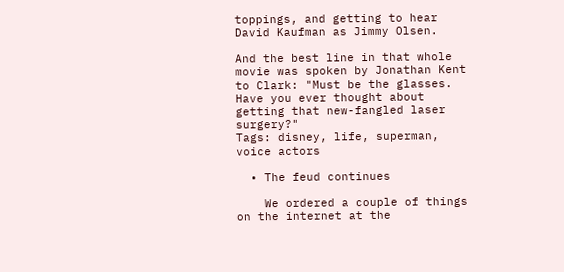toppings, and getting to hear David Kaufman as Jimmy Olsen.

And the best line in that whole movie was spoken by Jonathan Kent to Clark: "Must be the glasses. Have you ever thought about getting that new-fangled laser surgery?"
Tags: disney, life, superman, voice actors

  • The feud continues

    We ordered a couple of things on the internet at the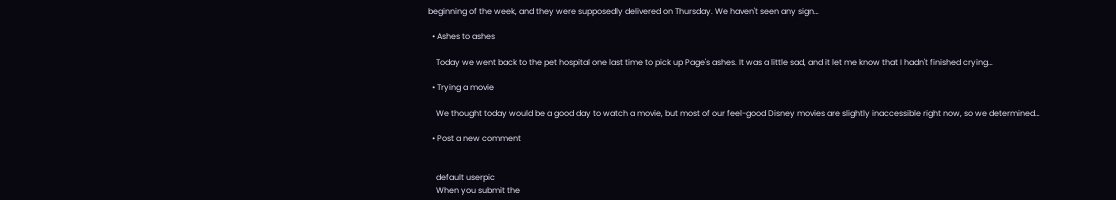beginning of the week, and they were supposedly delivered on Thursday. We haven't seen any sign…

  • Ashes to ashes

    Today we went back to the pet hospital one last time to pick up Page's ashes. It was a little sad, and it let me know that I hadn't finished crying…

  • Trying a movie

    We thought today would be a good day to watch a movie, but most of our feel-good Disney movies are slightly inaccessible right now, so we determined…

  • Post a new comment


    default userpic
    When you submit the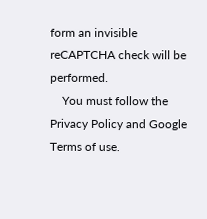form an invisible reCAPTCHA check will be performed.
    You must follow the Privacy Policy and Google Terms of use.